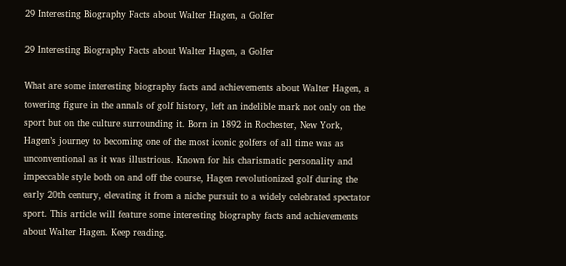29 Interesting Biography Facts about Walter Hagen, a Golfer

29 Interesting Biography Facts about Walter Hagen, a Golfer

What are some interesting biography facts and achievements about Walter Hagen, a towering figure in the annals of golf history, left an indelible mark not only on the sport but on the culture surrounding it. Born in 1892 in Rochester, New York, Hagen’s journey to becoming one of the most iconic golfers of all time was as unconventional as it was illustrious. Known for his charismatic personality and impeccable style both on and off the course, Hagen revolutionized golf during the early 20th century, elevating it from a niche pursuit to a widely celebrated spectator sport. This article will feature some interesting biography facts and achievements about Walter Hagen. Keep reading.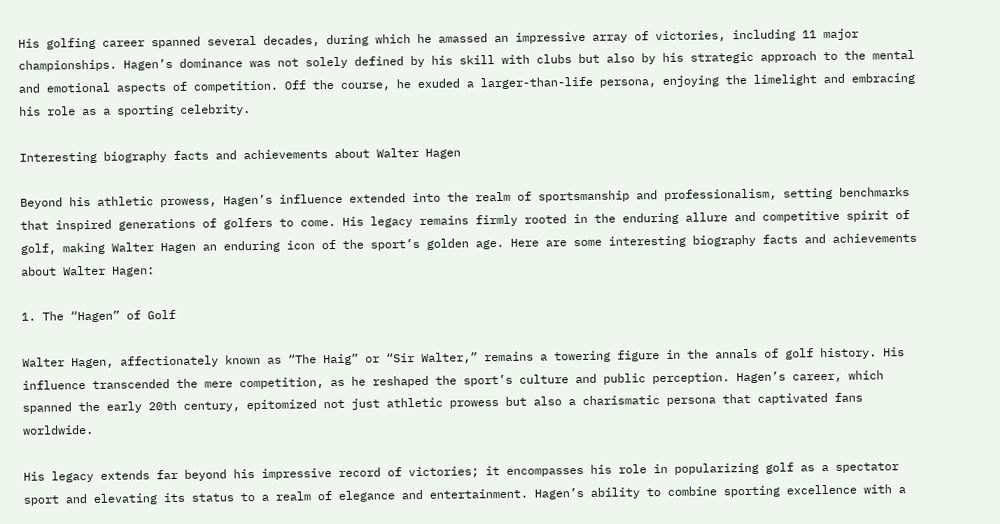His golfing career spanned several decades, during which he amassed an impressive array of victories, including 11 major championships. Hagen’s dominance was not solely defined by his skill with clubs but also by his strategic approach to the mental and emotional aspects of competition. Off the course, he exuded a larger-than-life persona, enjoying the limelight and embracing his role as a sporting celebrity.

Interesting biography facts and achievements about Walter Hagen

Beyond his athletic prowess, Hagen’s influence extended into the realm of sportsmanship and professionalism, setting benchmarks that inspired generations of golfers to come. His legacy remains firmly rooted in the enduring allure and competitive spirit of golf, making Walter Hagen an enduring icon of the sport’s golden age. Here are some interesting biography facts and achievements about Walter Hagen:

1. The “Hagen” of Golf

Walter Hagen, affectionately known as “The Haig” or “Sir Walter,” remains a towering figure in the annals of golf history. His influence transcended the mere competition, as he reshaped the sport’s culture and public perception. Hagen’s career, which spanned the early 20th century, epitomized not just athletic prowess but also a charismatic persona that captivated fans worldwide.

His legacy extends far beyond his impressive record of victories; it encompasses his role in popularizing golf as a spectator sport and elevating its status to a realm of elegance and entertainment. Hagen’s ability to combine sporting excellence with a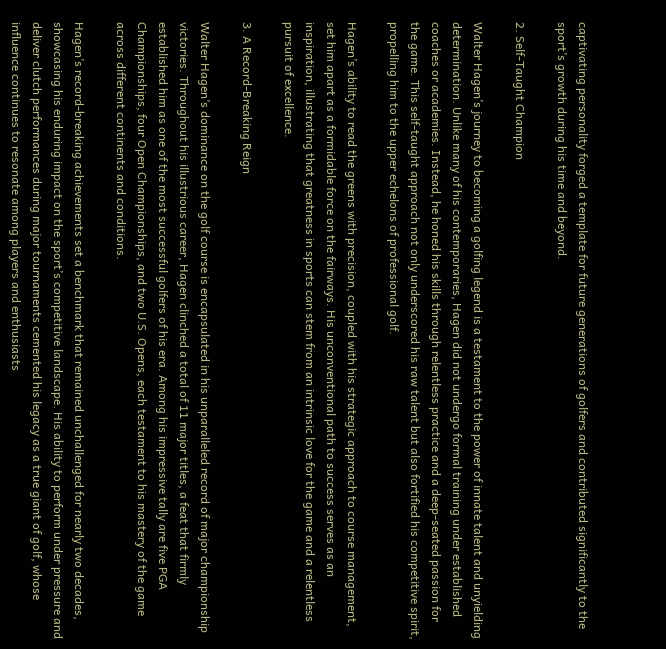captivating personality forged a template for future generations of golfers and contributed significantly to the sport’s growth during his time and beyond.

2. Self-Taught Champion

Walter Hagen’s journey to becoming a golfing legend is a testament to the power of innate talent and unyielding determination. Unlike many of his contemporaries, Hagen did not undergo formal training under established coaches or academies. Instead, he honed his skills through relentless practice and a deep-seated passion for the game. This self-taught approach not only underscored his raw talent but also fortified his competitive spirit, propelling him to the upper echelons of professional golf.

Hagen’s ability to read the greens with precision, coupled with his strategic approach to course management, set him apart as a formidable force on the fairways. His unconventional path to success serves as an inspiration, illustrating that greatness in sports can stem from an intrinsic love for the game and a relentless pursuit of excellence.

3. A Record-Breaking Reign

Walter Hagen’s dominance on the golf course is encapsulated in his unparalleled record of major championship victories. Throughout his illustrious career, Hagen clinched a total of 11 major titles, a feat that firmly established him as one of the most successful golfers of his era. Among his impressive tally are five PGA Championships, four Open Championships, and two U.S. Opens, each testament to his mastery of the game across different continents and conditions.

Hagen’s record-breaking achievements set a benchmark that remained unchallenged for nearly two decades, showcasing his enduring impact on the sport’s competitive landscape. His ability to perform under pressure and deliver clutch performances during major tournaments cemented his legacy as a true giant of golf, whose influence continues to resonate among players and enthusiasts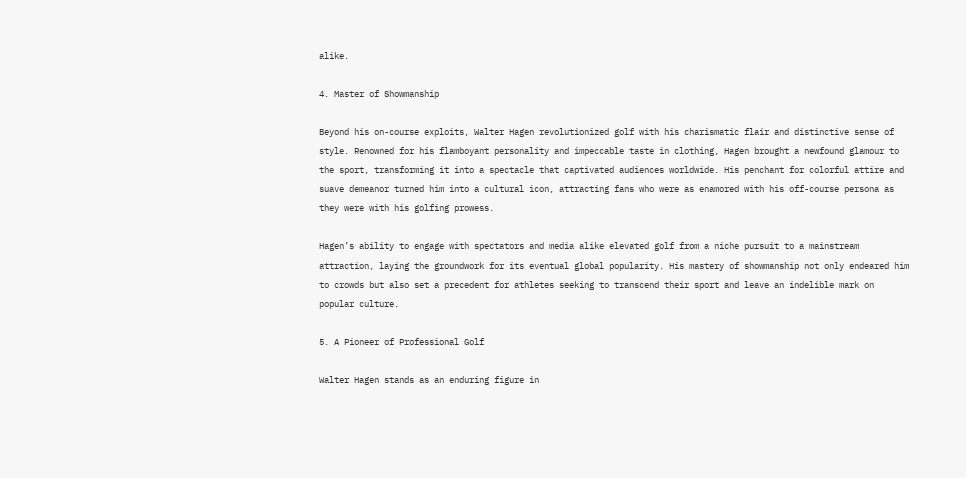alike.

4. Master of Showmanship

Beyond his on-course exploits, Walter Hagen revolutionized golf with his charismatic flair and distinctive sense of style. Renowned for his flamboyant personality and impeccable taste in clothing, Hagen brought a newfound glamour to the sport, transforming it into a spectacle that captivated audiences worldwide. His penchant for colorful attire and suave demeanor turned him into a cultural icon, attracting fans who were as enamored with his off-course persona as they were with his golfing prowess.

Hagen’s ability to engage with spectators and media alike elevated golf from a niche pursuit to a mainstream attraction, laying the groundwork for its eventual global popularity. His mastery of showmanship not only endeared him to crowds but also set a precedent for athletes seeking to transcend their sport and leave an indelible mark on popular culture.

5. A Pioneer of Professional Golf

Walter Hagen stands as an enduring figure in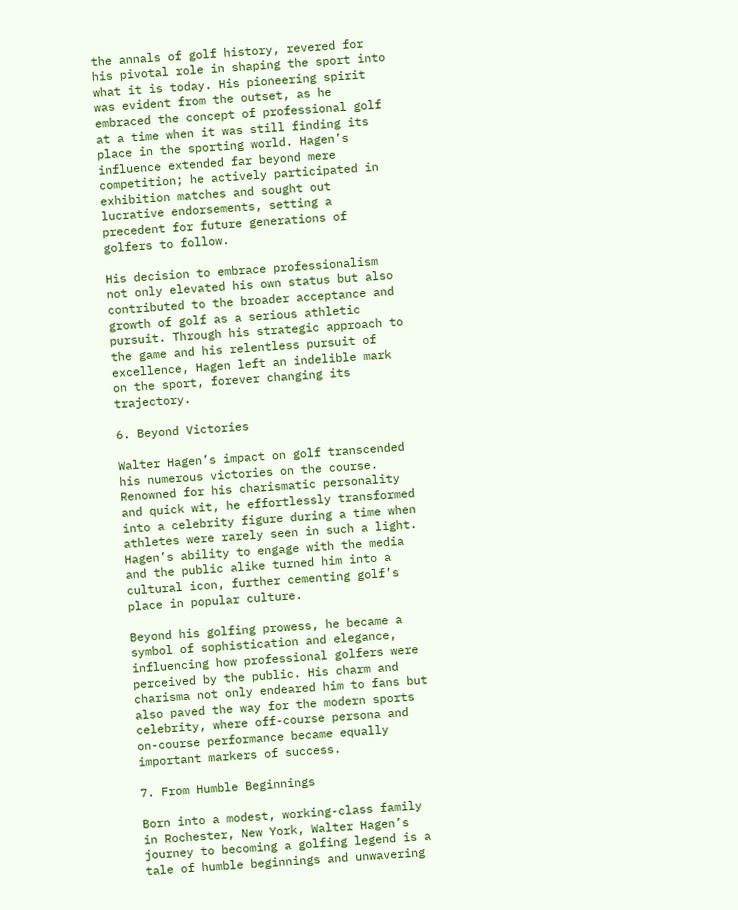the annals of golf history, revered for his pivotal role in shaping the sport into what it is today. His pioneering spirit was evident from the outset, as he embraced the concept of professional golf at a time when it was still finding its place in the sporting world. Hagen’s influence extended far beyond mere competition; he actively participated in exhibition matches and sought out lucrative endorsements, setting a precedent for future generations of golfers to follow.

His decision to embrace professionalism not only elevated his own status but also contributed to the broader acceptance and growth of golf as a serious athletic pursuit. Through his strategic approach to the game and his relentless pursuit of excellence, Hagen left an indelible mark on the sport, forever changing its trajectory.

6. Beyond Victories

Walter Hagen’s impact on golf transcended his numerous victories on the course. Renowned for his charismatic personality and quick wit, he effortlessly transformed into a celebrity figure during a time when athletes were rarely seen in such a light. Hagen’s ability to engage with the media and the public alike turned him into a cultural icon, further cementing golf’s place in popular culture.

Beyond his golfing prowess, he became a symbol of sophistication and elegance, influencing how professional golfers were perceived by the public. His charm and charisma not only endeared him to fans but also paved the way for the modern sports celebrity, where off-course persona and on-course performance became equally important markers of success.

7. From Humble Beginnings

Born into a modest, working-class family in Rochester, New York, Walter Hagen’s journey to becoming a golfing legend is a tale of humble beginnings and unwavering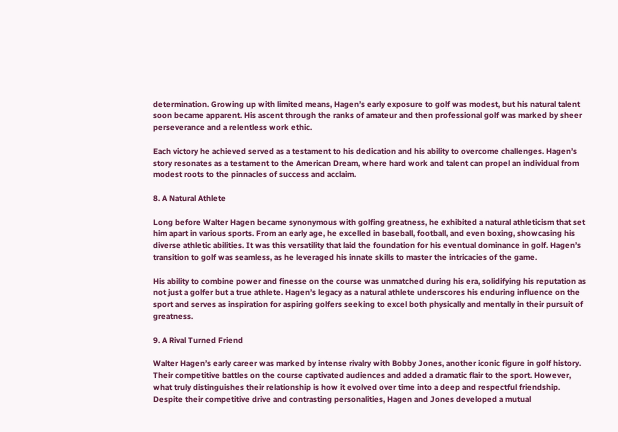determination. Growing up with limited means, Hagen’s early exposure to golf was modest, but his natural talent soon became apparent. His ascent through the ranks of amateur and then professional golf was marked by sheer perseverance and a relentless work ethic.

Each victory he achieved served as a testament to his dedication and his ability to overcome challenges. Hagen’s story resonates as a testament to the American Dream, where hard work and talent can propel an individual from modest roots to the pinnacles of success and acclaim.

8. A Natural Athlete

Long before Walter Hagen became synonymous with golfing greatness, he exhibited a natural athleticism that set him apart in various sports. From an early age, he excelled in baseball, football, and even boxing, showcasing his diverse athletic abilities. It was this versatility that laid the foundation for his eventual dominance in golf. Hagen’s transition to golf was seamless, as he leveraged his innate skills to master the intricacies of the game.

His ability to combine power and finesse on the course was unmatched during his era, solidifying his reputation as not just a golfer but a true athlete. Hagen’s legacy as a natural athlete underscores his enduring influence on the sport and serves as inspiration for aspiring golfers seeking to excel both physically and mentally in their pursuit of greatness.

9. A Rival Turned Friend

Walter Hagen’s early career was marked by intense rivalry with Bobby Jones, another iconic figure in golf history. Their competitive battles on the course captivated audiences and added a dramatic flair to the sport. However, what truly distinguishes their relationship is how it evolved over time into a deep and respectful friendship. Despite their competitive drive and contrasting personalities, Hagen and Jones developed a mutual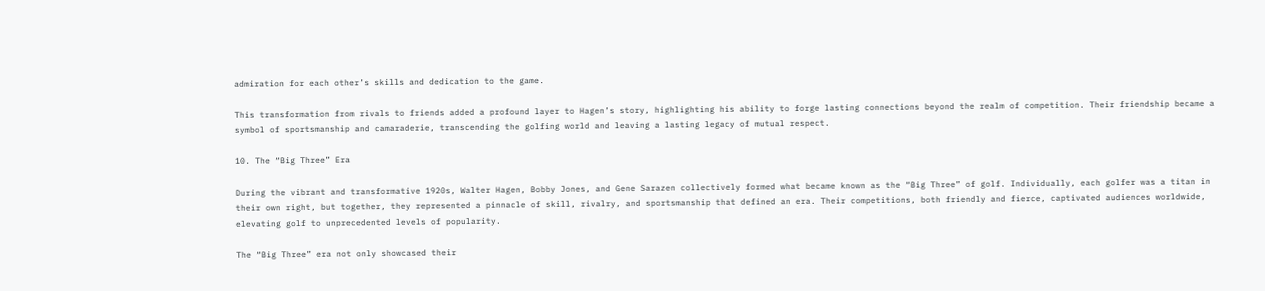admiration for each other’s skills and dedication to the game.

This transformation from rivals to friends added a profound layer to Hagen’s story, highlighting his ability to forge lasting connections beyond the realm of competition. Their friendship became a symbol of sportsmanship and camaraderie, transcending the golfing world and leaving a lasting legacy of mutual respect.

10. The “Big Three” Era

During the vibrant and transformative 1920s, Walter Hagen, Bobby Jones, and Gene Sarazen collectively formed what became known as the “Big Three” of golf. Individually, each golfer was a titan in their own right, but together, they represented a pinnacle of skill, rivalry, and sportsmanship that defined an era. Their competitions, both friendly and fierce, captivated audiences worldwide, elevating golf to unprecedented levels of popularity.

The “Big Three” era not only showcased their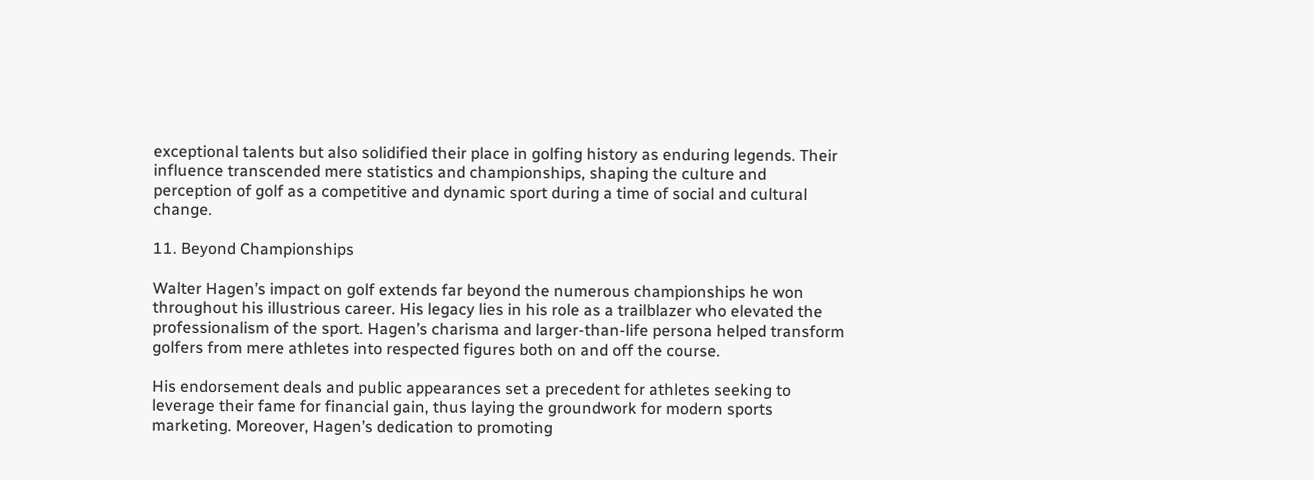exceptional talents but also solidified their place in golfing history as enduring legends. Their influence transcended mere statistics and championships, shaping the culture and perception of golf as a competitive and dynamic sport during a time of social and cultural change.

11. Beyond Championships

Walter Hagen’s impact on golf extends far beyond the numerous championships he won throughout his illustrious career. His legacy lies in his role as a trailblazer who elevated the professionalism of the sport. Hagen’s charisma and larger-than-life persona helped transform golfers from mere athletes into respected figures both on and off the course.

His endorsement deals and public appearances set a precedent for athletes seeking to leverage their fame for financial gain, thus laying the groundwork for modern sports marketing. Moreover, Hagen’s dedication to promoting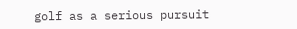golf as a serious pursuit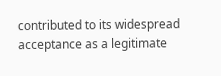contributed to its widespread acceptance as a legitimate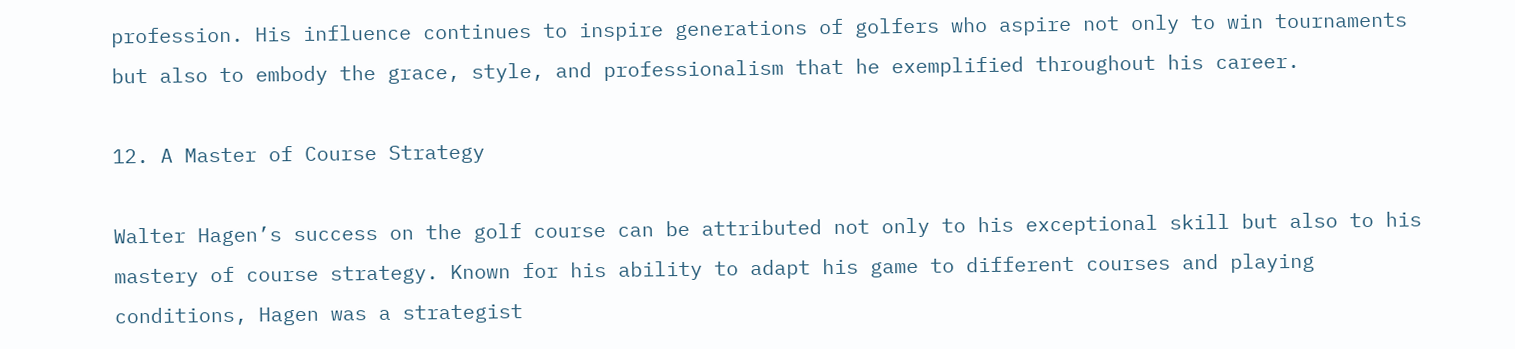profession. His influence continues to inspire generations of golfers who aspire not only to win tournaments but also to embody the grace, style, and professionalism that he exemplified throughout his career.

12. A Master of Course Strategy

Walter Hagen’s success on the golf course can be attributed not only to his exceptional skill but also to his mastery of course strategy. Known for his ability to adapt his game to different courses and playing conditions, Hagen was a strategist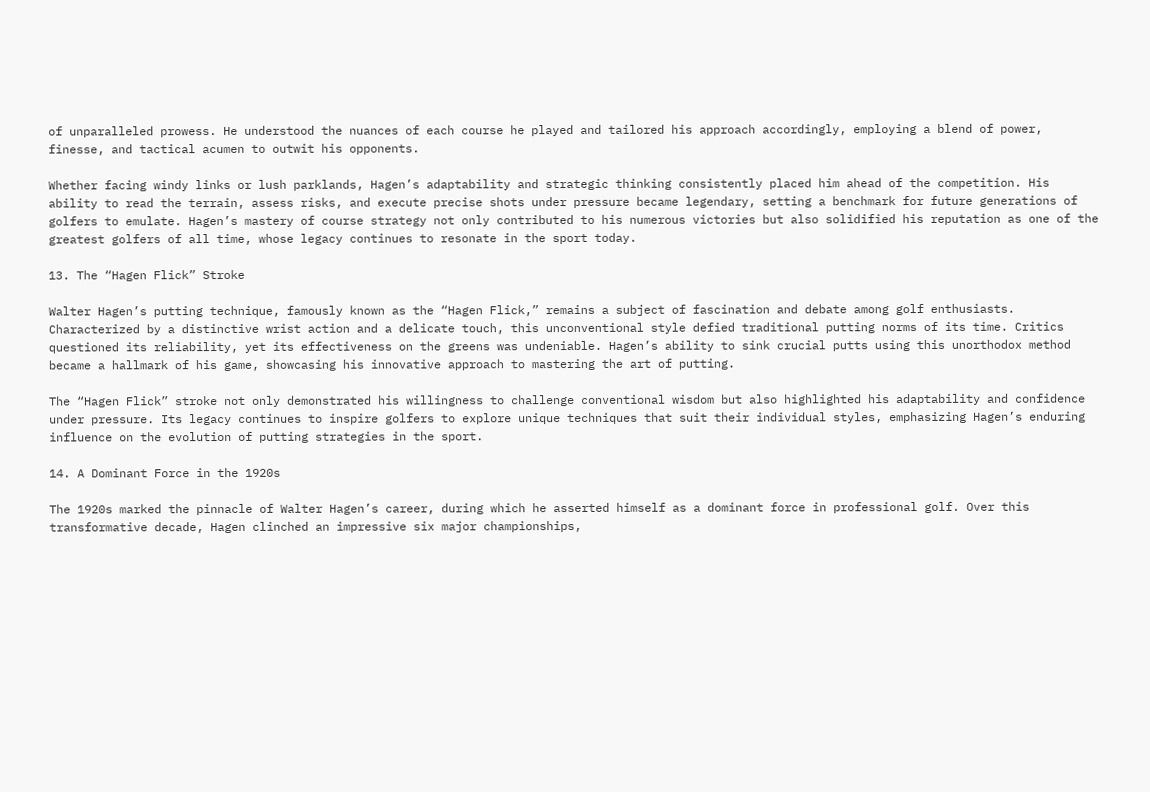of unparalleled prowess. He understood the nuances of each course he played and tailored his approach accordingly, employing a blend of power, finesse, and tactical acumen to outwit his opponents.

Whether facing windy links or lush parklands, Hagen’s adaptability and strategic thinking consistently placed him ahead of the competition. His ability to read the terrain, assess risks, and execute precise shots under pressure became legendary, setting a benchmark for future generations of golfers to emulate. Hagen’s mastery of course strategy not only contributed to his numerous victories but also solidified his reputation as one of the greatest golfers of all time, whose legacy continues to resonate in the sport today.

13. The “Hagen Flick” Stroke

Walter Hagen’s putting technique, famously known as the “Hagen Flick,” remains a subject of fascination and debate among golf enthusiasts. Characterized by a distinctive wrist action and a delicate touch, this unconventional style defied traditional putting norms of its time. Critics questioned its reliability, yet its effectiveness on the greens was undeniable. Hagen’s ability to sink crucial putts using this unorthodox method became a hallmark of his game, showcasing his innovative approach to mastering the art of putting.

The “Hagen Flick” stroke not only demonstrated his willingness to challenge conventional wisdom but also highlighted his adaptability and confidence under pressure. Its legacy continues to inspire golfers to explore unique techniques that suit their individual styles, emphasizing Hagen’s enduring influence on the evolution of putting strategies in the sport.

14. A Dominant Force in the 1920s

The 1920s marked the pinnacle of Walter Hagen’s career, during which he asserted himself as a dominant force in professional golf. Over this transformative decade, Hagen clinched an impressive six major championships,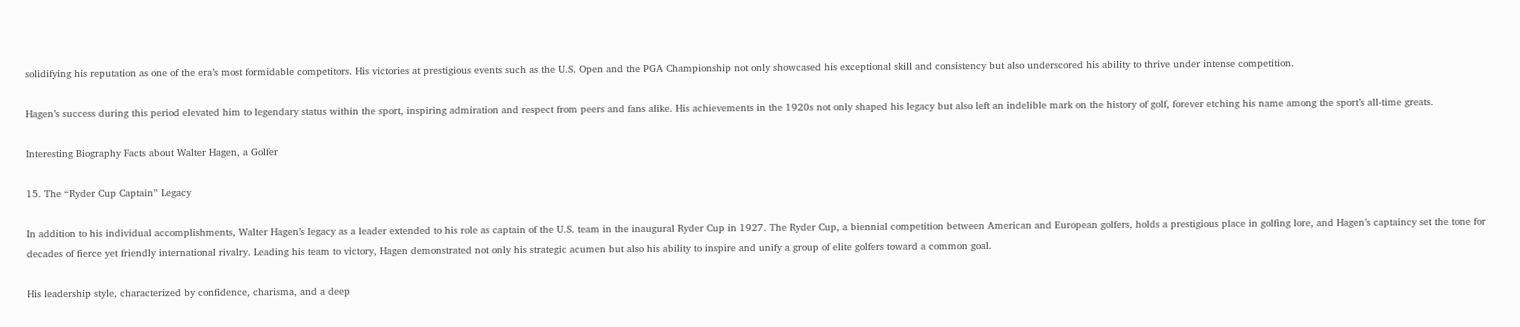solidifying his reputation as one of the era’s most formidable competitors. His victories at prestigious events such as the U.S. Open and the PGA Championship not only showcased his exceptional skill and consistency but also underscored his ability to thrive under intense competition.

Hagen’s success during this period elevated him to legendary status within the sport, inspiring admiration and respect from peers and fans alike. His achievements in the 1920s not only shaped his legacy but also left an indelible mark on the history of golf, forever etching his name among the sport’s all-time greats.

Interesting Biography Facts about Walter Hagen, a Golfer

15. The “Ryder Cup Captain” Legacy

In addition to his individual accomplishments, Walter Hagen’s legacy as a leader extended to his role as captain of the U.S. team in the inaugural Ryder Cup in 1927. The Ryder Cup, a biennial competition between American and European golfers, holds a prestigious place in golfing lore, and Hagen’s captaincy set the tone for decades of fierce yet friendly international rivalry. Leading his team to victory, Hagen demonstrated not only his strategic acumen but also his ability to inspire and unify a group of elite golfers toward a common goal.

His leadership style, characterized by confidence, charisma, and a deep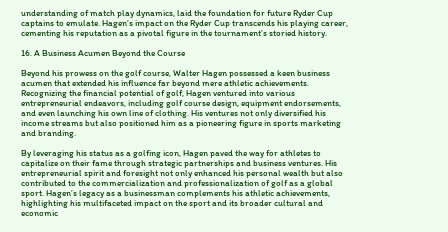understanding of match play dynamics, laid the foundation for future Ryder Cup captains to emulate. Hagen’s impact on the Ryder Cup transcends his playing career, cementing his reputation as a pivotal figure in the tournament’s storied history.

16. A Business Acumen Beyond the Course

Beyond his prowess on the golf course, Walter Hagen possessed a keen business acumen that extended his influence far beyond mere athletic achievements. Recognizing the financial potential of golf, Hagen ventured into various entrepreneurial endeavors, including golf course design, equipment endorsements, and even launching his own line of clothing. His ventures not only diversified his income streams but also positioned him as a pioneering figure in sports marketing and branding.

By leveraging his status as a golfing icon, Hagen paved the way for athletes to capitalize on their fame through strategic partnerships and business ventures. His entrepreneurial spirit and foresight not only enhanced his personal wealth but also contributed to the commercialization and professionalization of golf as a global sport. Hagen’s legacy as a businessman complements his athletic achievements, highlighting his multifaceted impact on the sport and its broader cultural and economic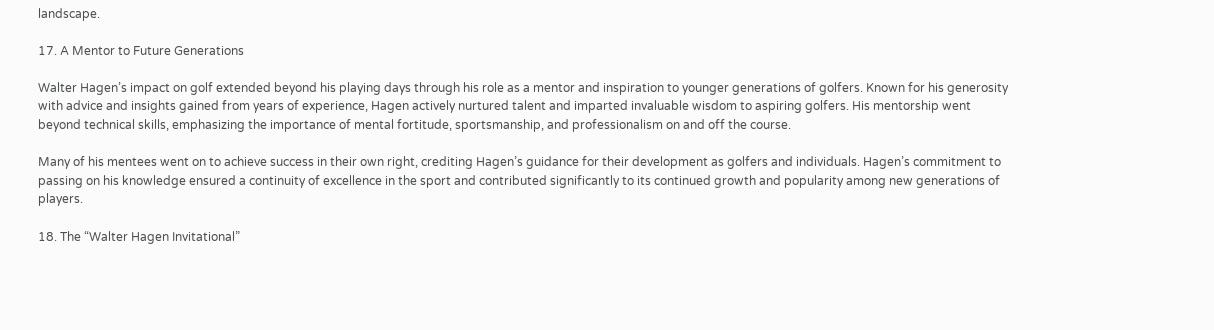landscape.

17. A Mentor to Future Generations

Walter Hagen’s impact on golf extended beyond his playing days through his role as a mentor and inspiration to younger generations of golfers. Known for his generosity with advice and insights gained from years of experience, Hagen actively nurtured talent and imparted invaluable wisdom to aspiring golfers. His mentorship went beyond technical skills, emphasizing the importance of mental fortitude, sportsmanship, and professionalism on and off the course.

Many of his mentees went on to achieve success in their own right, crediting Hagen’s guidance for their development as golfers and individuals. Hagen’s commitment to passing on his knowledge ensured a continuity of excellence in the sport and contributed significantly to its continued growth and popularity among new generations of players.

18. The “Walter Hagen Invitational”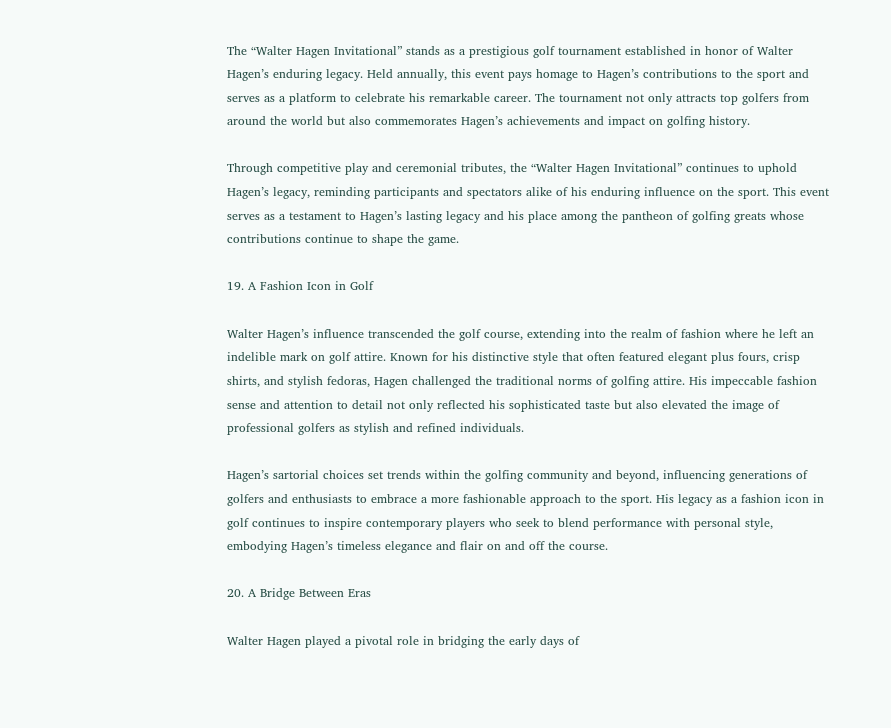The “Walter Hagen Invitational” stands as a prestigious golf tournament established in honor of Walter Hagen’s enduring legacy. Held annually, this event pays homage to Hagen’s contributions to the sport and serves as a platform to celebrate his remarkable career. The tournament not only attracts top golfers from around the world but also commemorates Hagen’s achievements and impact on golfing history.

Through competitive play and ceremonial tributes, the “Walter Hagen Invitational” continues to uphold Hagen’s legacy, reminding participants and spectators alike of his enduring influence on the sport. This event serves as a testament to Hagen’s lasting legacy and his place among the pantheon of golfing greats whose contributions continue to shape the game.

19. A Fashion Icon in Golf

Walter Hagen’s influence transcended the golf course, extending into the realm of fashion where he left an indelible mark on golf attire. Known for his distinctive style that often featured elegant plus fours, crisp shirts, and stylish fedoras, Hagen challenged the traditional norms of golfing attire. His impeccable fashion sense and attention to detail not only reflected his sophisticated taste but also elevated the image of professional golfers as stylish and refined individuals.

Hagen’s sartorial choices set trends within the golfing community and beyond, influencing generations of golfers and enthusiasts to embrace a more fashionable approach to the sport. His legacy as a fashion icon in golf continues to inspire contemporary players who seek to blend performance with personal style, embodying Hagen’s timeless elegance and flair on and off the course.

20. A Bridge Between Eras

Walter Hagen played a pivotal role in bridging the early days of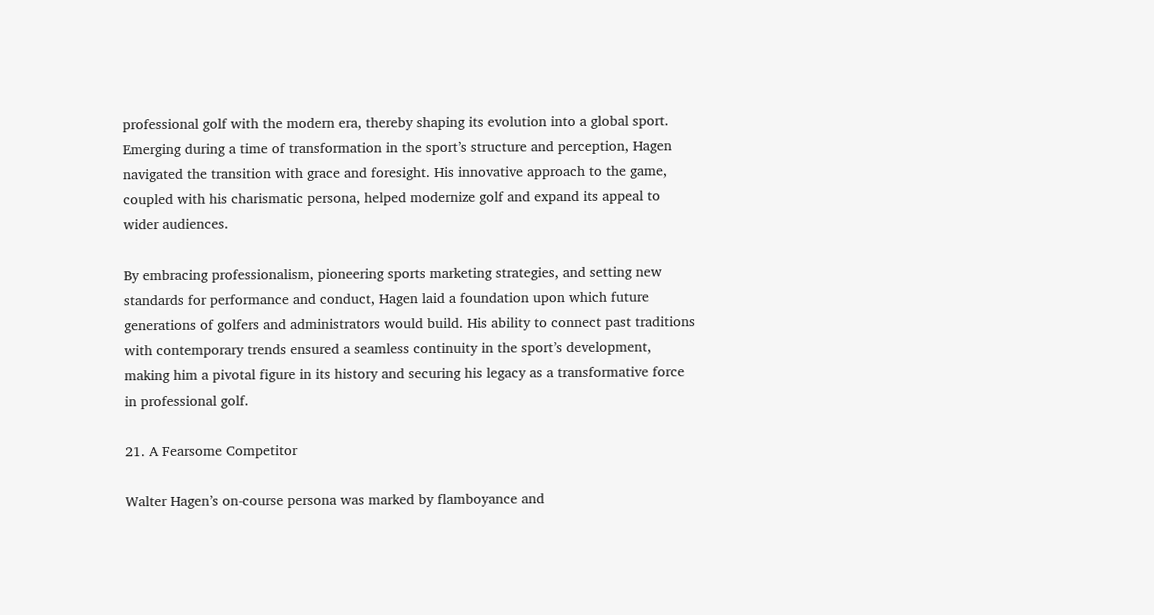professional golf with the modern era, thereby shaping its evolution into a global sport. Emerging during a time of transformation in the sport’s structure and perception, Hagen navigated the transition with grace and foresight. His innovative approach to the game, coupled with his charismatic persona, helped modernize golf and expand its appeal to wider audiences.

By embracing professionalism, pioneering sports marketing strategies, and setting new standards for performance and conduct, Hagen laid a foundation upon which future generations of golfers and administrators would build. His ability to connect past traditions with contemporary trends ensured a seamless continuity in the sport’s development, making him a pivotal figure in its history and securing his legacy as a transformative force in professional golf.

21. A Fearsome Competitor

Walter Hagen’s on-course persona was marked by flamboyance and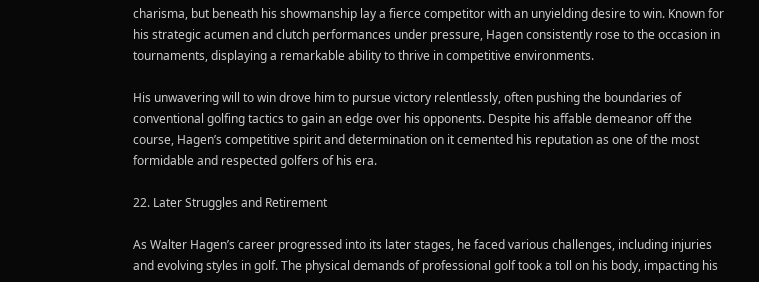charisma, but beneath his showmanship lay a fierce competitor with an unyielding desire to win. Known for his strategic acumen and clutch performances under pressure, Hagen consistently rose to the occasion in tournaments, displaying a remarkable ability to thrive in competitive environments.

His unwavering will to win drove him to pursue victory relentlessly, often pushing the boundaries of conventional golfing tactics to gain an edge over his opponents. Despite his affable demeanor off the course, Hagen’s competitive spirit and determination on it cemented his reputation as one of the most formidable and respected golfers of his era.

22. Later Struggles and Retirement

As Walter Hagen’s career progressed into its later stages, he faced various challenges, including injuries and evolving styles in golf. The physical demands of professional golf took a toll on his body, impacting his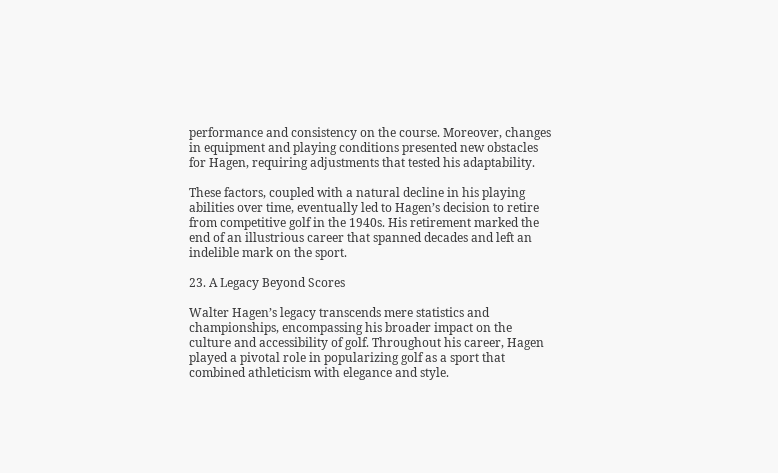performance and consistency on the course. Moreover, changes in equipment and playing conditions presented new obstacles for Hagen, requiring adjustments that tested his adaptability.

These factors, coupled with a natural decline in his playing abilities over time, eventually led to Hagen’s decision to retire from competitive golf in the 1940s. His retirement marked the end of an illustrious career that spanned decades and left an indelible mark on the sport.

23. A Legacy Beyond Scores

Walter Hagen’s legacy transcends mere statistics and championships, encompassing his broader impact on the culture and accessibility of golf. Throughout his career, Hagen played a pivotal role in popularizing golf as a sport that combined athleticism with elegance and style.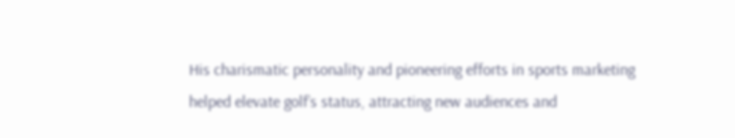His charismatic personality and pioneering efforts in sports marketing helped elevate golf’s status, attracting new audiences and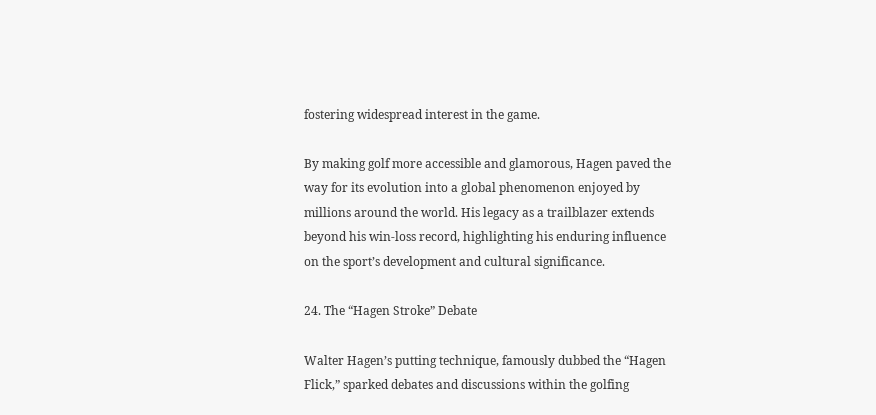fostering widespread interest in the game.

By making golf more accessible and glamorous, Hagen paved the way for its evolution into a global phenomenon enjoyed by millions around the world. His legacy as a trailblazer extends beyond his win-loss record, highlighting his enduring influence on the sport’s development and cultural significance.

24. The “Hagen Stroke” Debate

Walter Hagen’s putting technique, famously dubbed the “Hagen Flick,” sparked debates and discussions within the golfing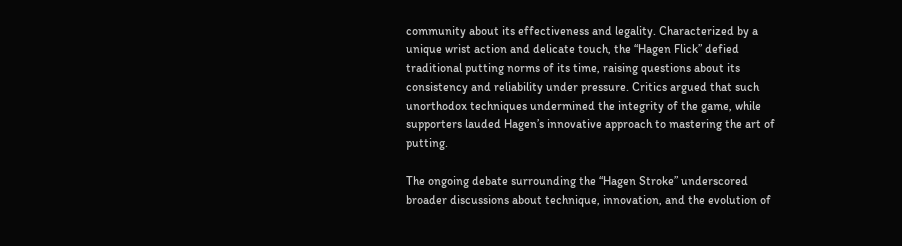community about its effectiveness and legality. Characterized by a unique wrist action and delicate touch, the “Hagen Flick” defied traditional putting norms of its time, raising questions about its consistency and reliability under pressure. Critics argued that such unorthodox techniques undermined the integrity of the game, while supporters lauded Hagen’s innovative approach to mastering the art of putting.

The ongoing debate surrounding the “Hagen Stroke” underscored broader discussions about technique, innovation, and the evolution of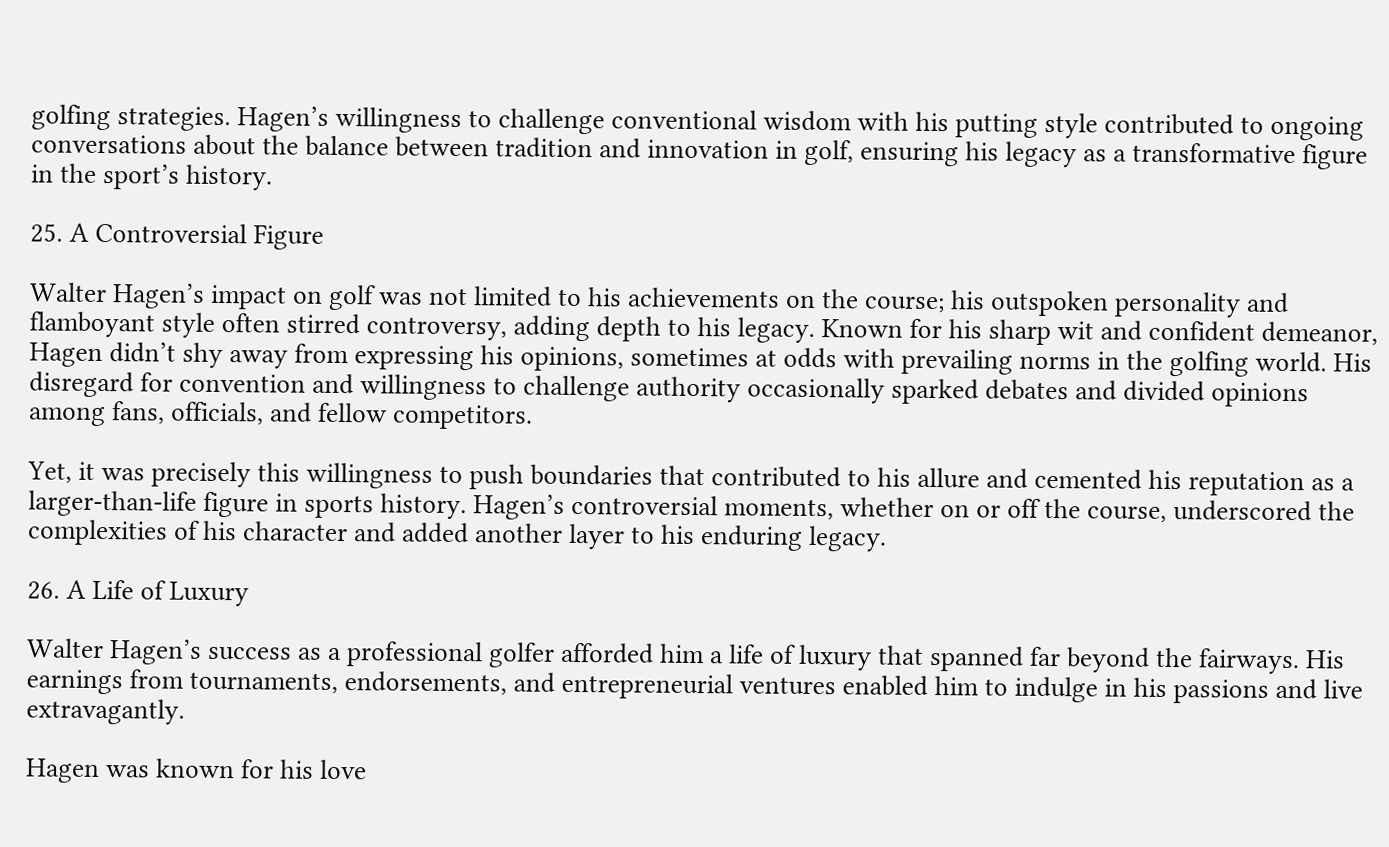golfing strategies. Hagen’s willingness to challenge conventional wisdom with his putting style contributed to ongoing conversations about the balance between tradition and innovation in golf, ensuring his legacy as a transformative figure in the sport’s history.

25. A Controversial Figure

Walter Hagen’s impact on golf was not limited to his achievements on the course; his outspoken personality and flamboyant style often stirred controversy, adding depth to his legacy. Known for his sharp wit and confident demeanor, Hagen didn’t shy away from expressing his opinions, sometimes at odds with prevailing norms in the golfing world. His disregard for convention and willingness to challenge authority occasionally sparked debates and divided opinions among fans, officials, and fellow competitors.

Yet, it was precisely this willingness to push boundaries that contributed to his allure and cemented his reputation as a larger-than-life figure in sports history. Hagen’s controversial moments, whether on or off the course, underscored the complexities of his character and added another layer to his enduring legacy.

26. A Life of Luxury

Walter Hagen’s success as a professional golfer afforded him a life of luxury that spanned far beyond the fairways. His earnings from tournaments, endorsements, and entrepreneurial ventures enabled him to indulge in his passions and live extravagantly.

Hagen was known for his love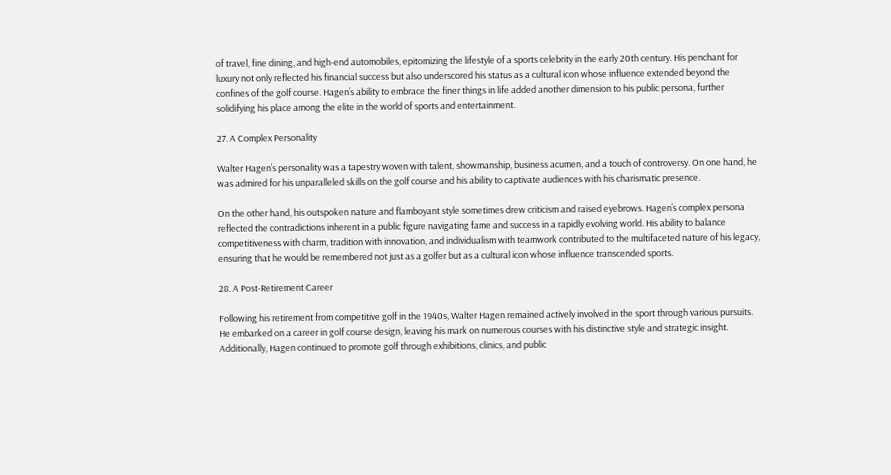of travel, fine dining, and high-end automobiles, epitomizing the lifestyle of a sports celebrity in the early 20th century. His penchant for luxury not only reflected his financial success but also underscored his status as a cultural icon whose influence extended beyond the confines of the golf course. Hagen’s ability to embrace the finer things in life added another dimension to his public persona, further solidifying his place among the elite in the world of sports and entertainment.

27. A Complex Personality

Walter Hagen’s personality was a tapestry woven with talent, showmanship, business acumen, and a touch of controversy. On one hand, he was admired for his unparalleled skills on the golf course and his ability to captivate audiences with his charismatic presence.

On the other hand, his outspoken nature and flamboyant style sometimes drew criticism and raised eyebrows. Hagen’s complex persona reflected the contradictions inherent in a public figure navigating fame and success in a rapidly evolving world. His ability to balance competitiveness with charm, tradition with innovation, and individualism with teamwork contributed to the multifaceted nature of his legacy, ensuring that he would be remembered not just as a golfer but as a cultural icon whose influence transcended sports.

28. A Post-Retirement Career

Following his retirement from competitive golf in the 1940s, Walter Hagen remained actively involved in the sport through various pursuits. He embarked on a career in golf course design, leaving his mark on numerous courses with his distinctive style and strategic insight. Additionally, Hagen continued to promote golf through exhibitions, clinics, and public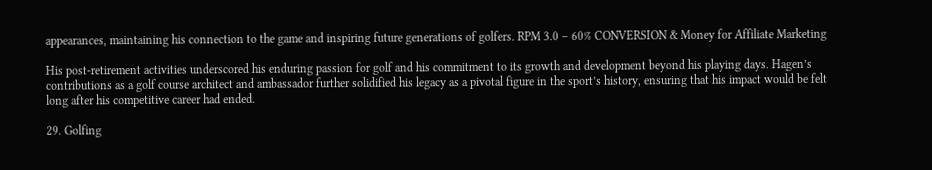appearances, maintaining his connection to the game and inspiring future generations of golfers. RPM 3.0 – 60% CONVERSION & Money for Affiliate Marketing

His post-retirement activities underscored his enduring passion for golf and his commitment to its growth and development beyond his playing days. Hagen’s contributions as a golf course architect and ambassador further solidified his legacy as a pivotal figure in the sport’s history, ensuring that his impact would be felt long after his competitive career had ended.

29. Golfing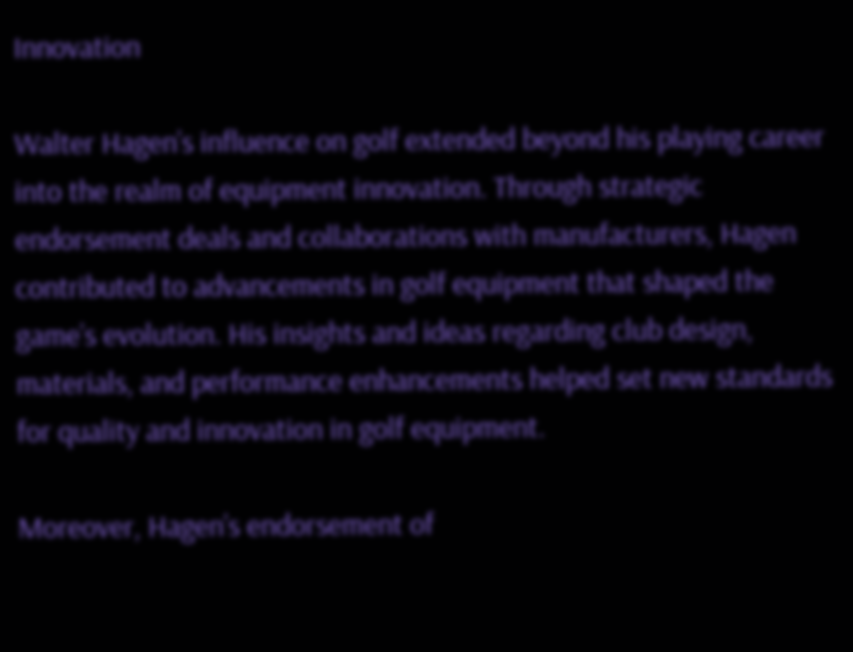Innovation

Walter Hagen’s influence on golf extended beyond his playing career into the realm of equipment innovation. Through strategic endorsement deals and collaborations with manufacturers, Hagen contributed to advancements in golf equipment that shaped the game’s evolution. His insights and ideas regarding club design, materials, and performance enhancements helped set new standards for quality and innovation in golf equipment.

Moreover, Hagen’s endorsement of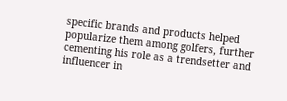specific brands and products helped popularize them among golfers, further cementing his role as a trendsetter and influencer in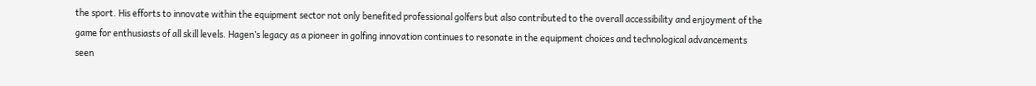the sport. His efforts to innovate within the equipment sector not only benefited professional golfers but also contributed to the overall accessibility and enjoyment of the game for enthusiasts of all skill levels. Hagen’s legacy as a pioneer in golfing innovation continues to resonate in the equipment choices and technological advancements seen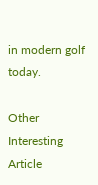in modern golf today.

Other Interesting Article